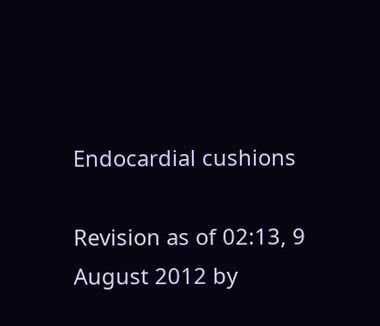Endocardial cushions

Revision as of 02:13, 9 August 2012 by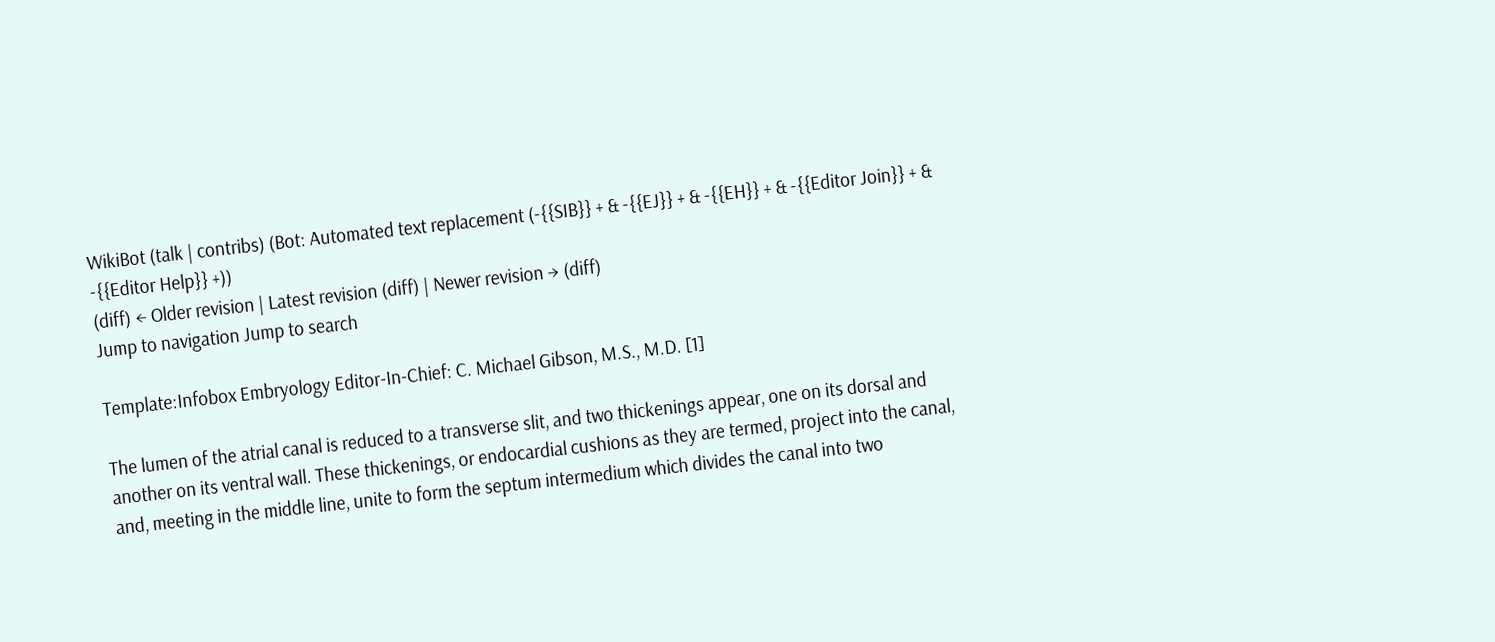WikiBot (talk | contribs) (Bot: Automated text replacement (-{{SIB}} + & -{{EJ}} + & -{{EH}} + & -{{Editor Join}} + & -{{Editor Help}} +))
(diff) ← Older revision | Latest revision (diff) | Newer revision → (diff)
Jump to navigation Jump to search

Template:Infobox Embryology Editor-In-Chief: C. Michael Gibson, M.S., M.D. [1]

The lumen of the atrial canal is reduced to a transverse slit, and two thickenings appear, one on its dorsal and another on its ventral wall. These thickenings, or endocardial cushions as they are termed, project into the canal, and, meeting in the middle line, unite to form the septum intermedium which divides the canal into two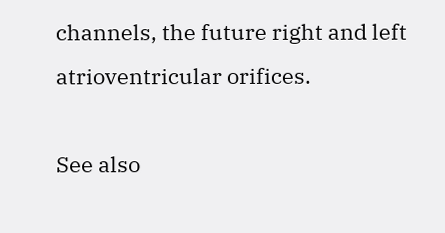channels, the future right and left atrioventricular orifices.

See also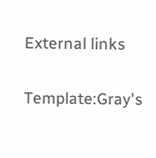External links

Template:Gray's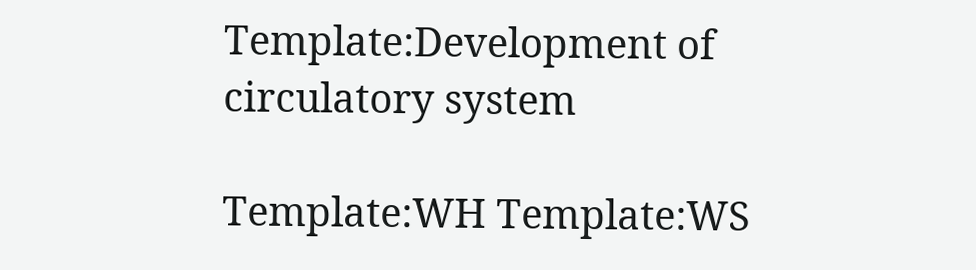Template:Development of circulatory system

Template:WH Template:WS